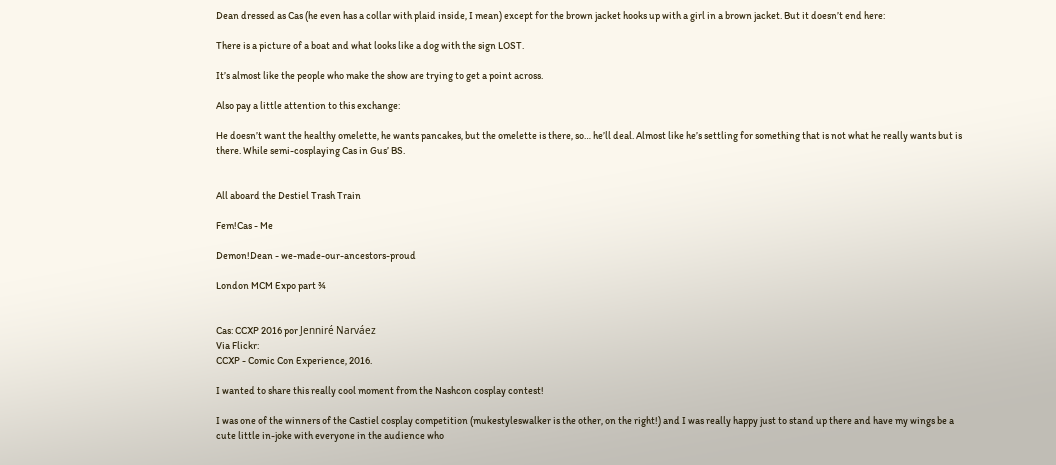Dean dressed as Cas (he even has a collar with plaid inside, I mean) except for the brown jacket hooks up with a girl in a brown jacket. But it doesn’t end here:

There is a picture of a boat and what looks like a dog with the sign LOST.

It’s almost like the people who make the show are trying to get a point across.

Also pay a little attention to this exchange:

He doesn’t want the healthy omelette, he wants pancakes, but the omelette is there, so… he’ll deal. Almost like he’s settling for something that is not what he really wants but is there. While semi-cosplaying Cas in Gus’ BS.


All aboard the Destiel Trash Train

Fem!Cas - Me

Demon!Dean - we-made-our-ancestors-proud

London MCM Expo part ¾


Cas: CCXP 2016 por Jenniré Narváez
Via Flickr:
CCXP - Comic Con Experience, 2016.

I wanted to share this really cool moment from the Nashcon cosplay contest!

I was one of the winners of the Castiel cosplay competition (mukestyleswalker is the other, on the right!) and I was really happy just to stand up there and have my wings be a cute little in-joke with everyone in the audience who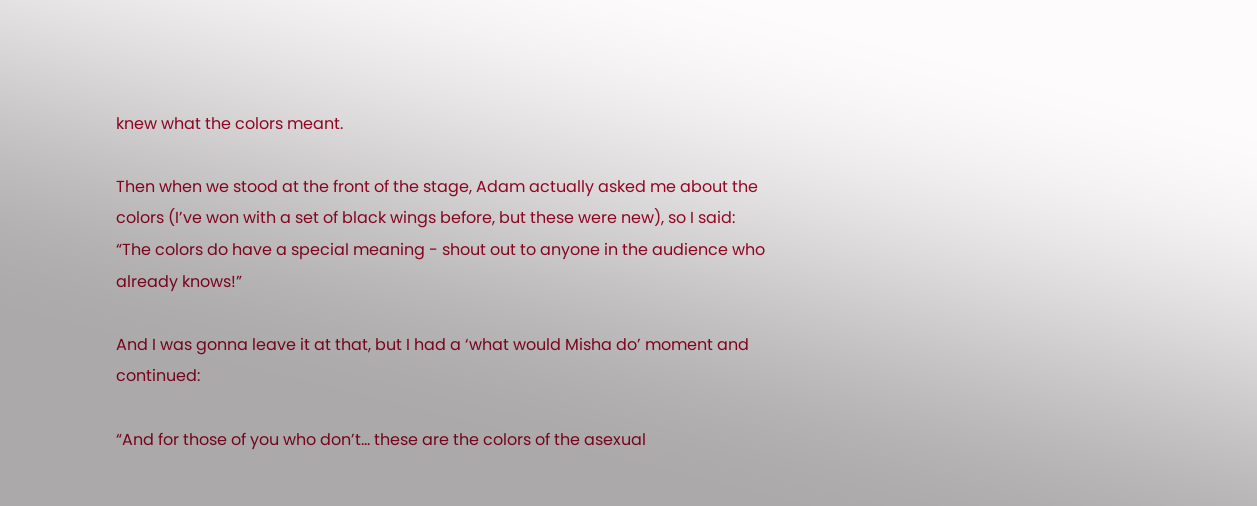knew what the colors meant.

Then when we stood at the front of the stage, Adam actually asked me about the colors (I’ve won with a set of black wings before, but these were new), so I said: “The colors do have a special meaning - shout out to anyone in the audience who already knows!”

And I was gonna leave it at that, but I had a ‘what would Misha do’ moment and continued:

“And for those of you who don’t… these are the colors of the asexual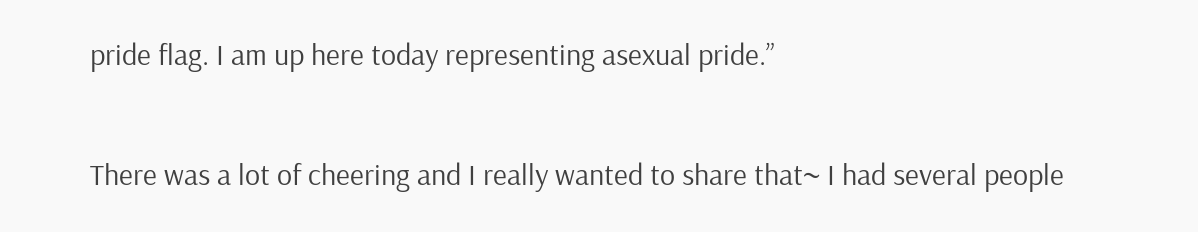pride flag. I am up here today representing asexual pride.”

There was a lot of cheering and I really wanted to share that~ I had several people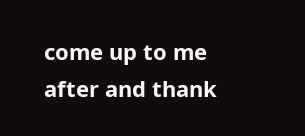come up to me after and thank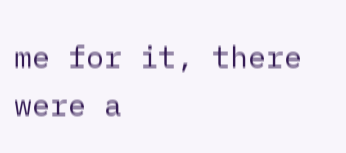me for it, there were a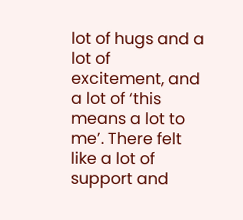lot of hugs and a lot of excitement, and a lot of ‘this means a lot to me’. There felt like a lot of support and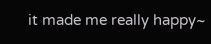it made me really happy~